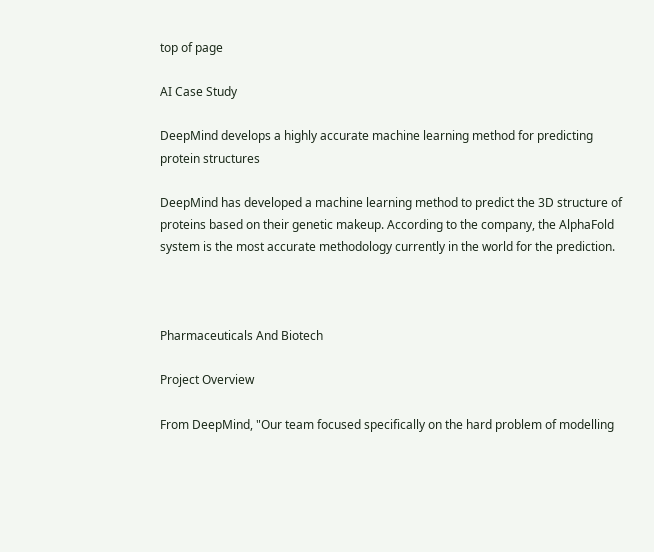top of page

AI Case Study

DeepMind develops a highly accurate machine learning method for predicting protein structures

DeepMind has developed a machine learning method to predict the 3D structure of proteins based on their genetic makeup. According to the company, the AlphaFold system is the most accurate methodology currently in the world for the prediction.



Pharmaceuticals And Biotech

Project Overview

From DeepMind, "Our team focused specifically on the hard problem of modelling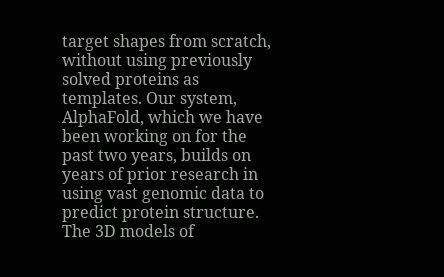target shapes from scratch, without using previously solved proteins as templates. Our system, AlphaFold, which we have been working on for the past two years, builds on years of prior research in using vast genomic data to predict protein structure. The 3D models of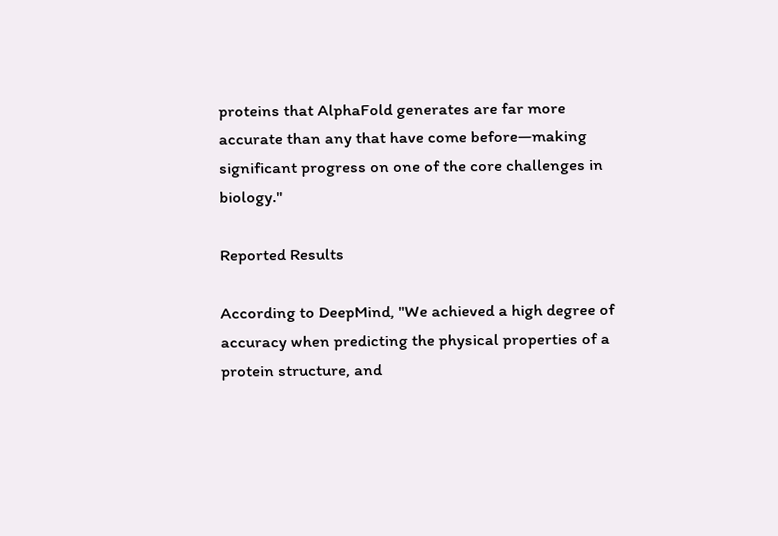proteins that AlphaFold generates are far more accurate than any that have come before—making significant progress on one of the core challenges in biology."

Reported Results

According to DeepMind, "We achieved a high degree of accuracy when predicting the physical properties of a protein structure, and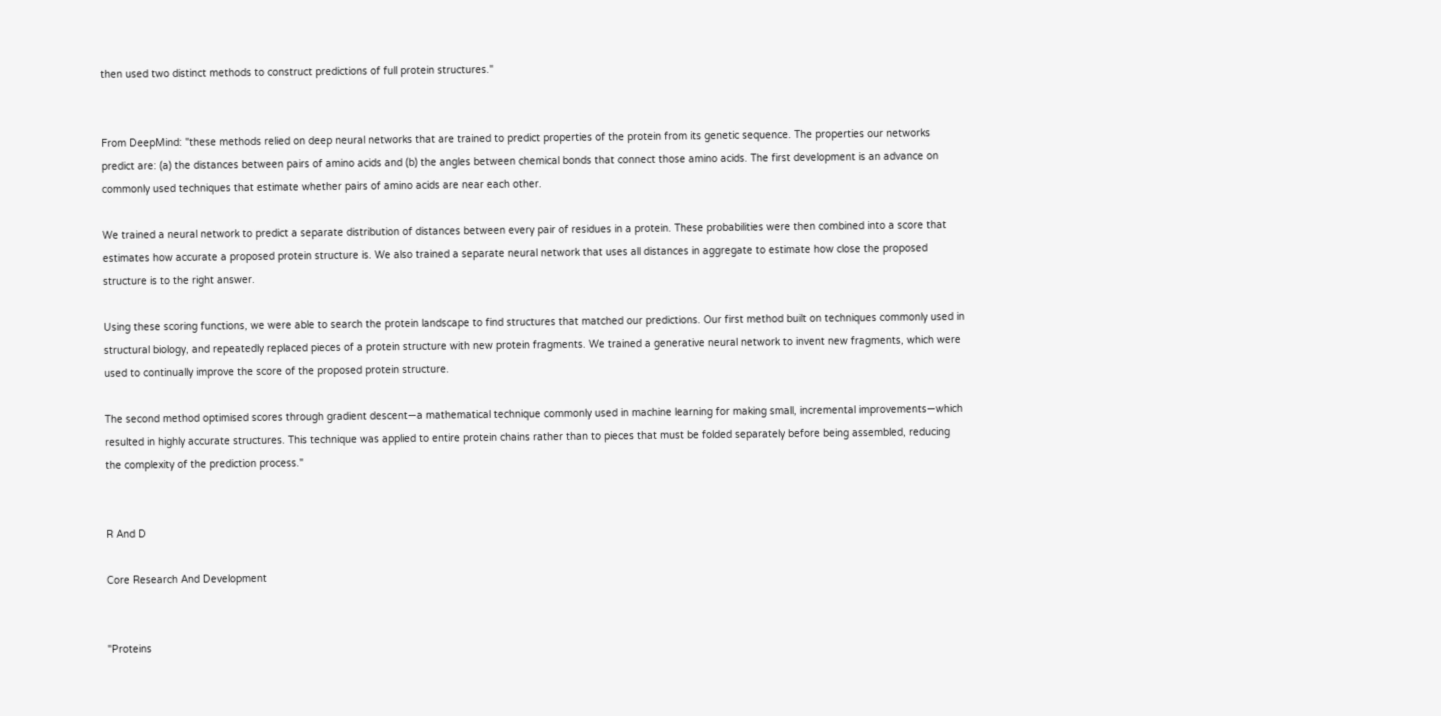then used two distinct methods to construct predictions of full protein structures."


From DeepMind: "these methods relied on deep neural networks that are trained to predict properties of the protein from its genetic sequence. The properties our networks predict are: (a) the distances between pairs of amino acids and (b) the angles between chemical bonds that connect those amino acids. The first development is an advance on commonly used techniques that estimate whether pairs of amino acids are near each other.

We trained a neural network to predict a separate distribution of distances between every pair of residues in a protein. These probabilities were then combined into a score that estimates how accurate a proposed protein structure is. We also trained a separate neural network that uses all distances in aggregate to estimate how close the proposed structure is to the right answer.

Using these scoring functions, we were able to search the protein landscape to find structures that matched our predictions. Our first method built on techniques commonly used in structural biology, and repeatedly replaced pieces of a protein structure with new protein fragments. We trained a generative neural network to invent new fragments, which were used to continually improve the score of the proposed protein structure.

The second method optimised scores through gradient descent—a mathematical technique commonly used in machine learning for making small, incremental improvements—which resulted in highly accurate structures. This technique was applied to entire protein chains rather than to pieces that must be folded separately before being assembled, reducing the complexity of the prediction process."


R And D

Core Research And Development


"Proteins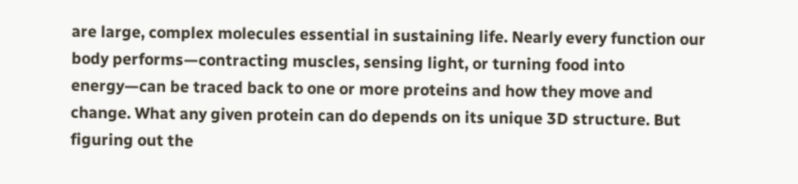are large, complex molecules essential in sustaining life. Nearly every function our body performs—contracting muscles, sensing light, or turning food into energy—can be traced back to one or more proteins and how they move and change. What any given protein can do depends on its unique 3D structure. But figuring out the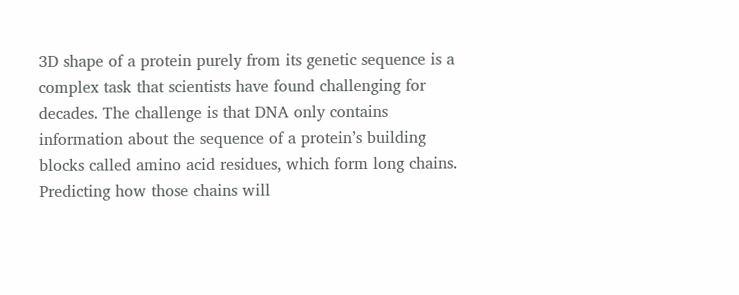3D shape of a protein purely from its genetic sequence is a complex task that scientists have found challenging for decades. The challenge is that DNA only contains information about the sequence of a protein’s building blocks called amino acid residues, which form long chains. Predicting how those chains will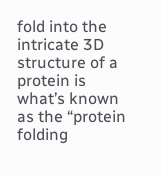fold into the intricate 3D structure of a protein is what’s known as the “protein folding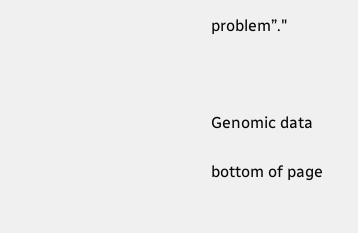problem”."



Genomic data

bottom of page